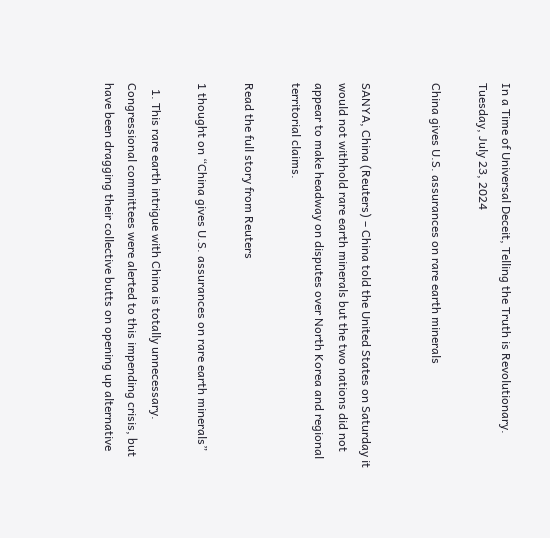In a Time of Universal Deceit, Telling the Truth is Revolutionary.
Tuesday, July 23, 2024

China gives U.S. assurances on rare earth minerals


SANYA, China (Reuters) – China told the United States on Saturday it would not withhold rare earth minerals but the two nations did not appear to make headway on disputes over North Korea and regional territorial claims.

Read the full story from Reuters

1 thought on “China gives U.S. assurances on rare earth minerals”

  1. This rare earth intrigue with China is totally unnecessary. Congressional committees were alerted to this impending crisis, but have been dragging their collective butts on opening up alternative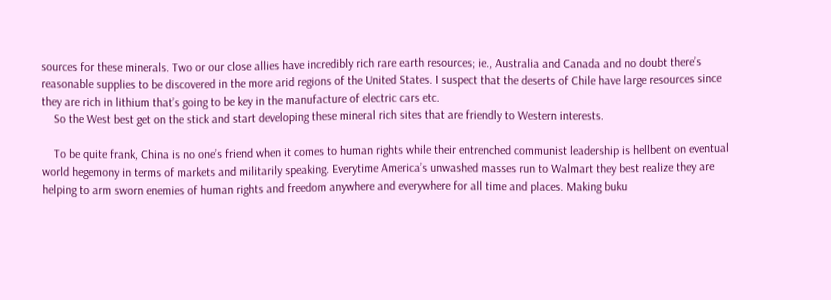sources for these minerals. Two or our close allies have incredibly rich rare earth resources; ie., Australia and Canada and no doubt there’s reasonable supplies to be discovered in the more arid regions of the United States. I suspect that the deserts of Chile have large resources since they are rich in lithium that’s going to be key in the manufacture of electric cars etc.
    So the West best get on the stick and start developing these mineral rich sites that are friendly to Western interests.

    To be quite frank, China is no one’s friend when it comes to human rights while their entrenched communist leadership is hellbent on eventual world hegemony in terms of markets and militarily speaking. Everytime America’s unwashed masses run to Walmart they best realize they are helping to arm sworn enemies of human rights and freedom anywhere and everywhere for all time and places. Making buku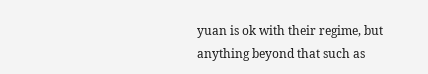yuan is ok with their regime, but anything beyond that such as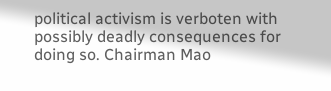political activism is verboten with possibly deadly consequences for doing so. Chairman Mao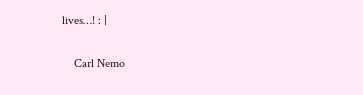lives…! : |

    Carl Nemo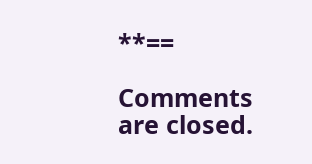**==

Comments are closed.